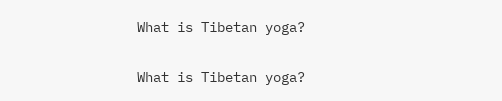What is Tibetan yoga?

What is Tibetan yoga?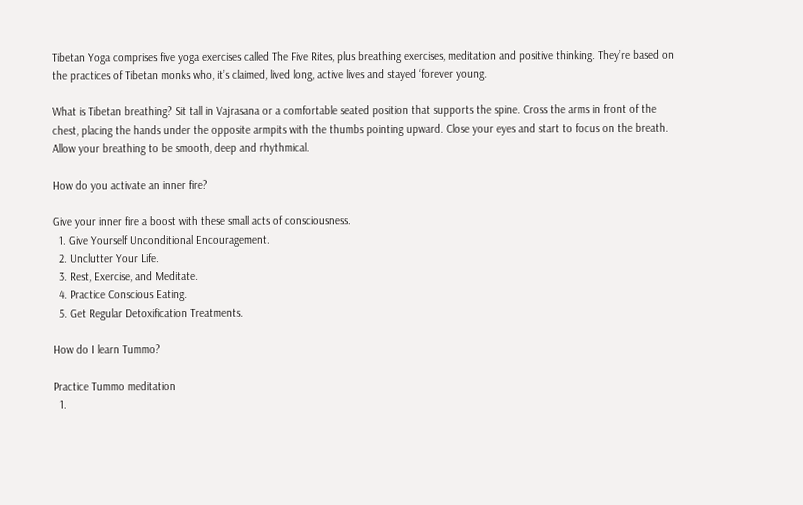Tibetan Yoga comprises five yoga exercises called The Five Rites, plus breathing exercises, meditation and positive thinking. They’re based on the practices of Tibetan monks who, it’s claimed, lived long, active lives and stayed ‘forever young.

What is Tibetan breathing? Sit tall in Vajrasana or a comfortable seated position that supports the spine. Cross the arms in front of the chest, placing the hands under the opposite armpits with the thumbs pointing upward. Close your eyes and start to focus on the breath. Allow your breathing to be smooth, deep and rhythmical.

How do you activate an inner fire?

Give your inner fire a boost with these small acts of consciousness.
  1. Give Yourself Unconditional Encouragement.
  2. Unclutter Your Life.
  3. Rest, Exercise, and Meditate.
  4. Practice Conscious Eating.
  5. Get Regular Detoxification Treatments.

How do I learn Tummo?

Practice Tummo meditation
  1.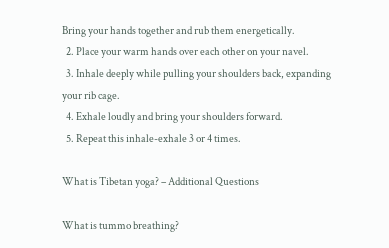Bring your hands together and rub them energetically.
  2. Place your warm hands over each other on your navel.
  3. Inhale deeply while pulling your shoulders back, expanding your rib cage.
  4. Exhale loudly and bring your shoulders forward.
  5. Repeat this inhale-exhale 3 or 4 times.

What is Tibetan yoga? – Additional Questions

What is tummo breathing?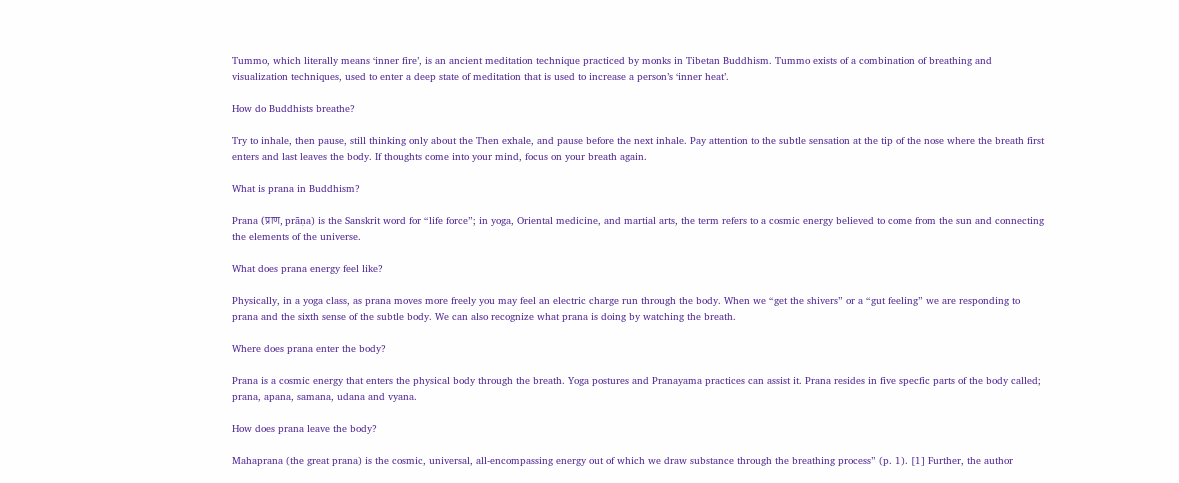Tummo, which literally means ‘inner fire’, is an ancient meditation technique practiced by monks in Tibetan Buddhism. Tummo exists of a combination of breathing and visualization techniques, used to enter a deep state of meditation that is used to increase a person’s ‘inner heat’.

How do Buddhists breathe?

Try to inhale, then pause, still thinking only about the Then exhale, and pause before the next inhale. Pay attention to the subtle sensation at the tip of the nose where the breath first enters and last leaves the body. If thoughts come into your mind, focus on your breath again.

What is prana in Buddhism?

Prana (प्राण, prāṇa) is the Sanskrit word for “life force”; in yoga, Oriental medicine, and martial arts, the term refers to a cosmic energy believed to come from the sun and connecting the elements of the universe.

What does prana energy feel like?

Physically, in a yoga class, as prana moves more freely you may feel an electric charge run through the body. When we “get the shivers” or a “gut feeling” we are responding to prana and the sixth sense of the subtle body. We can also recognize what prana is doing by watching the breath.

Where does prana enter the body?

Prana is a cosmic energy that enters the physical body through the breath. Yoga postures and Pranayama practices can assist it. Prana resides in five specfic parts of the body called; prana, apana, samana, udana and vyana.

How does prana leave the body?

Mahaprana (the great prana) is the cosmic, universal, all-encompassing energy out of which we draw substance through the breathing process” (p. 1). [1] Further, the author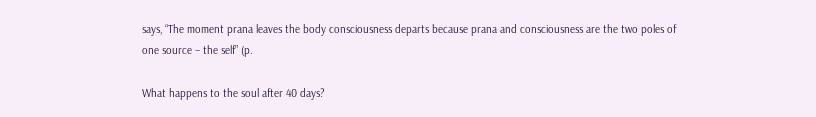says, “The moment prana leaves the body consciousness departs because prana and consciousness are the two poles of one source – the self” (p.

What happens to the soul after 40 days?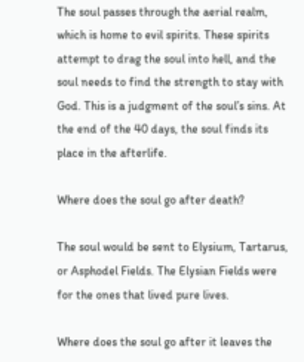The soul passes through the aerial realm, which is home to evil spirits. These spirits attempt to drag the soul into hell, and the soul needs to find the strength to stay with God. This is a judgment of the soul’s sins. At the end of the 40 days, the soul finds its place in the afterlife.

Where does the soul go after death?

The soul would be sent to Elysium, Tartarus, or Asphodel Fields. The Elysian Fields were for the ones that lived pure lives.

Where does the soul go after it leaves the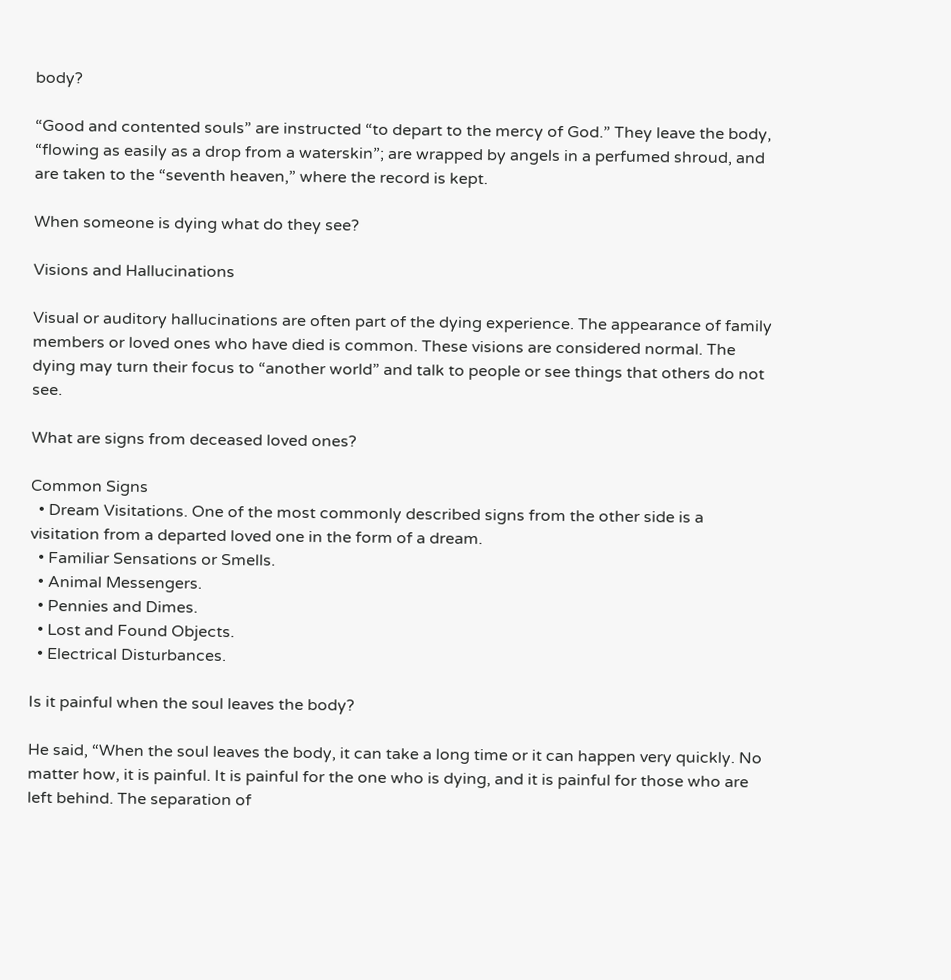body?

“Good and contented souls” are instructed “to depart to the mercy of God.” They leave the body, “flowing as easily as a drop from a waterskin”; are wrapped by angels in a perfumed shroud, and are taken to the “seventh heaven,” where the record is kept.

When someone is dying what do they see?

Visions and Hallucinations

Visual or auditory hallucinations are often part of the dying experience. The appearance of family members or loved ones who have died is common. These visions are considered normal. The dying may turn their focus to “another world” and talk to people or see things that others do not see.

What are signs from deceased loved ones?

Common Signs
  • Dream Visitations. One of the most commonly described signs from the other side is a visitation from a departed loved one in the form of a dream.
  • Familiar Sensations or Smells.
  • Animal Messengers.
  • Pennies and Dimes.
  • Lost and Found Objects.
  • Electrical Disturbances.

Is it painful when the soul leaves the body?

He said, “When the soul leaves the body, it can take a long time or it can happen very quickly. No matter how, it is painful. It is painful for the one who is dying, and it is painful for those who are left behind. The separation of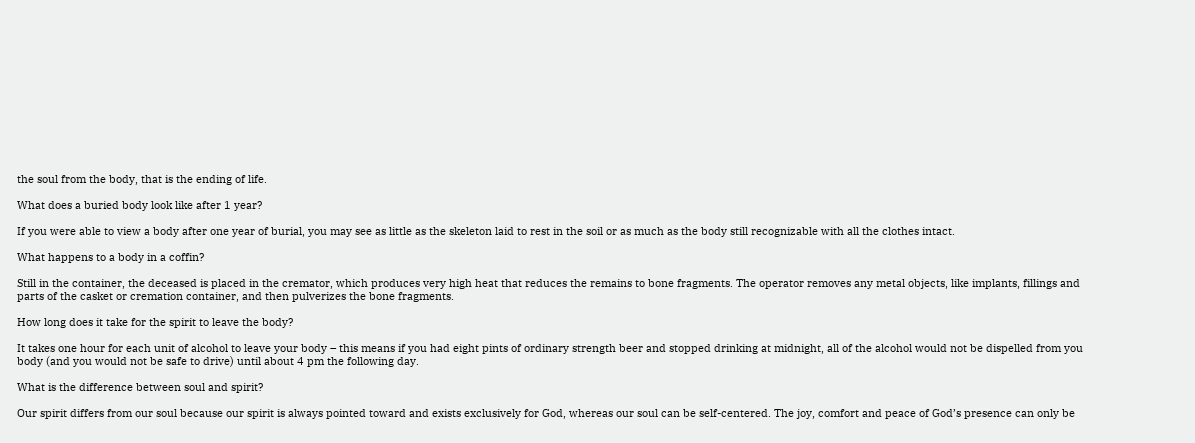the soul from the body, that is the ending of life.

What does a buried body look like after 1 year?

If you were able to view a body after one year of burial, you may see as little as the skeleton laid to rest in the soil or as much as the body still recognizable with all the clothes intact.

What happens to a body in a coffin?

Still in the container, the deceased is placed in the cremator, which produces very high heat that reduces the remains to bone fragments. The operator removes any metal objects, like implants, fillings and parts of the casket or cremation container, and then pulverizes the bone fragments.

How long does it take for the spirit to leave the body?

It takes one hour for each unit of alcohol to leave your body – this means if you had eight pints of ordinary strength beer and stopped drinking at midnight, all of the alcohol would not be dispelled from you body (and you would not be safe to drive) until about 4 pm the following day.

What is the difference between soul and spirit?

Our spirit differs from our soul because our spirit is always pointed toward and exists exclusively for God, whereas our soul can be self-centered. The joy, comfort and peace of God’s presence can only be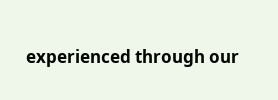experienced through our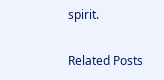spirit.

Related Posts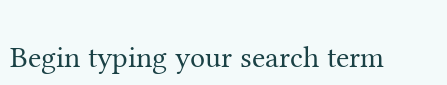Begin typing your search term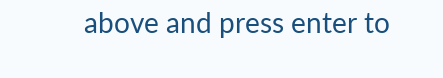above and press enter to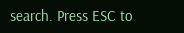search. Press ESC to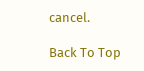cancel.

Back To Top